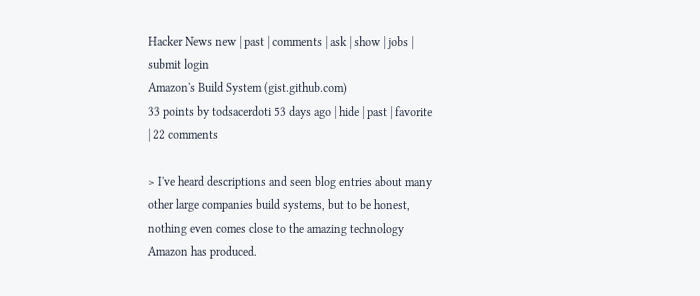Hacker News new | past | comments | ask | show | jobs | submit login
Amazon's Build System (gist.github.com)
33 points by todsacerdoti 53 days ago | hide | past | favorite | 22 comments

> I've heard descriptions and seen blog entries about many other large companies build systems, but to be honest, nothing even comes close to the amazing technology Amazon has produced.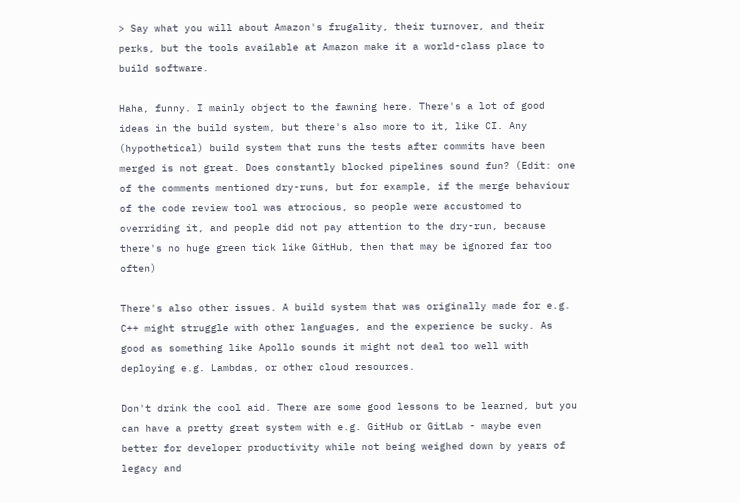> Say what you will about Amazon's frugality, their turnover, and their perks, but the tools available at Amazon make it a world-class place to build software.

Haha, funny. I mainly object to the fawning here. There's a lot of good ideas in the build system, but there's also more to it, like CI. Any (hypothetical) build system that runs the tests after commits have been merged is not great. Does constantly blocked pipelines sound fun? (Edit: one of the comments mentioned dry-runs, but for example, if the merge behaviour of the code review tool was atrocious, so people were accustomed to overriding it, and people did not pay attention to the dry-run, because there's no huge green tick like GitHub, then that may be ignored far too often)

There's also other issues. A build system that was originally made for e.g. C++ might struggle with other languages, and the experience be sucky. As good as something like Apollo sounds it might not deal too well with deploying e.g. Lambdas, or other cloud resources.

Don't drink the cool aid. There are some good lessons to be learned, but you can have a pretty great system with e.g. GitHub or GitLab - maybe even better for developer productivity while not being weighed down by years of legacy and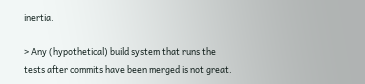inertia.

> Any (hypothetical) build system that runs the tests after commits have been merged is not great.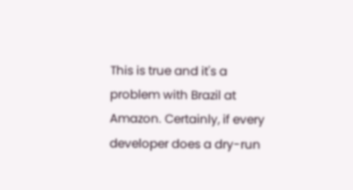This is true and it's a problem with Brazil at Amazon. Certainly, if every developer does a dry-run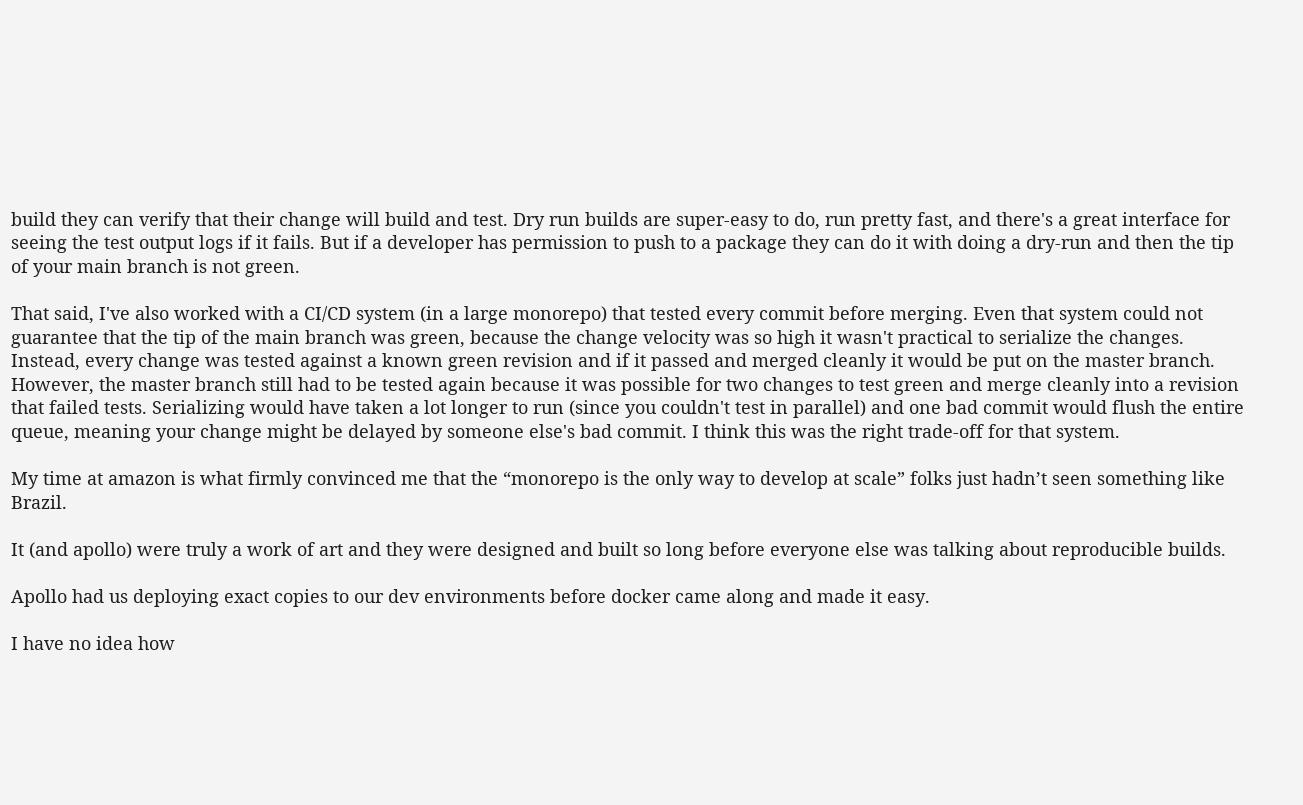build they can verify that their change will build and test. Dry run builds are super-easy to do, run pretty fast, and there's a great interface for seeing the test output logs if it fails. But if a developer has permission to push to a package they can do it with doing a dry-run and then the tip of your main branch is not green.

That said, I've also worked with a CI/CD system (in a large monorepo) that tested every commit before merging. Even that system could not guarantee that the tip of the main branch was green, because the change velocity was so high it wasn't practical to serialize the changes. Instead, every change was tested against a known green revision and if it passed and merged cleanly it would be put on the master branch. However, the master branch still had to be tested again because it was possible for two changes to test green and merge cleanly into a revision that failed tests. Serializing would have taken a lot longer to run (since you couldn't test in parallel) and one bad commit would flush the entire queue, meaning your change might be delayed by someone else's bad commit. I think this was the right trade-off for that system.

My time at amazon is what firmly convinced me that the “monorepo is the only way to develop at scale” folks just hadn’t seen something like Brazil.

It (and apollo) were truly a work of art and they were designed and built so long before everyone else was talking about reproducible builds.

Apollo had us deploying exact copies to our dev environments before docker came along and made it easy.

I have no idea how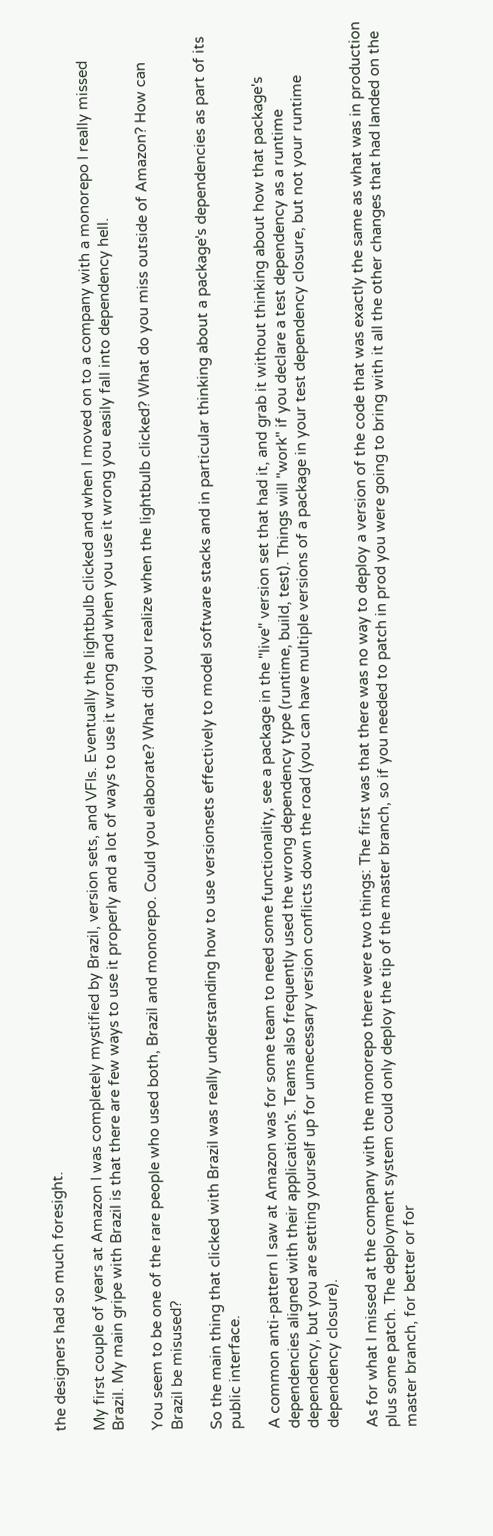the designers had so much foresight.

My first couple of years at Amazon I was completely mystified by Brazil, version sets, and VFIs. Eventually the lightbulb clicked and when I moved on to a company with a monorepo I really missed Brazil. My main gripe with Brazil is that there are few ways to use it properly and a lot of ways to use it wrong and when you use it wrong you easily fall into dependency hell.

You seem to be one of the rare people who used both, Brazil and monorepo. Could you elaborate? What did you realize when the lightbulb clicked? What do you miss outside of Amazon? How can Brazil be misused?

So the main thing that clicked with Brazil was really understanding how to use versionsets effectively to model software stacks and in particular thinking about a package's dependencies as part of its public interface.

A common anti-pattern I saw at Amazon was for some team to need some functionality, see a package in the "live" version set that had it, and grab it without thinking about how that package's dependencies aligned with their application's. Teams also frequently used the wrong dependency type (runtime, build, test). Things will "work" if you declare a test dependency as a runtime dependency, but you are setting yourself up for unnecessary version conflicts down the road (you can have multiple versions of a package in your test dependency closure, but not your runtime dependency closure).

As for what I missed at the company with the monorepo there were two things: The first was that there was no way to deploy a version of the code that was exactly the same as what was in production plus some patch. The deployment system could only deploy the tip of the master branch, so if you needed to patch in prod you were going to bring with it all the other changes that had landed on the master branch, for better or for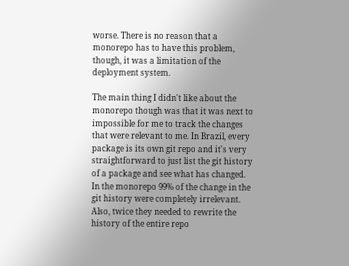worse. There is no reason that a monorepo has to have this problem, though, it was a limitation of the deployment system.

The main thing I didn't like about the monorepo though was that it was next to impossible for me to track the changes that were relevant to me. In Brazil, every package is its own git repo and it's very straightforward to just list the git history of a package and see what has changed. In the monorepo 99% of the change in the git history were completely irrelevant. Also, twice they needed to rewrite the history of the entire repo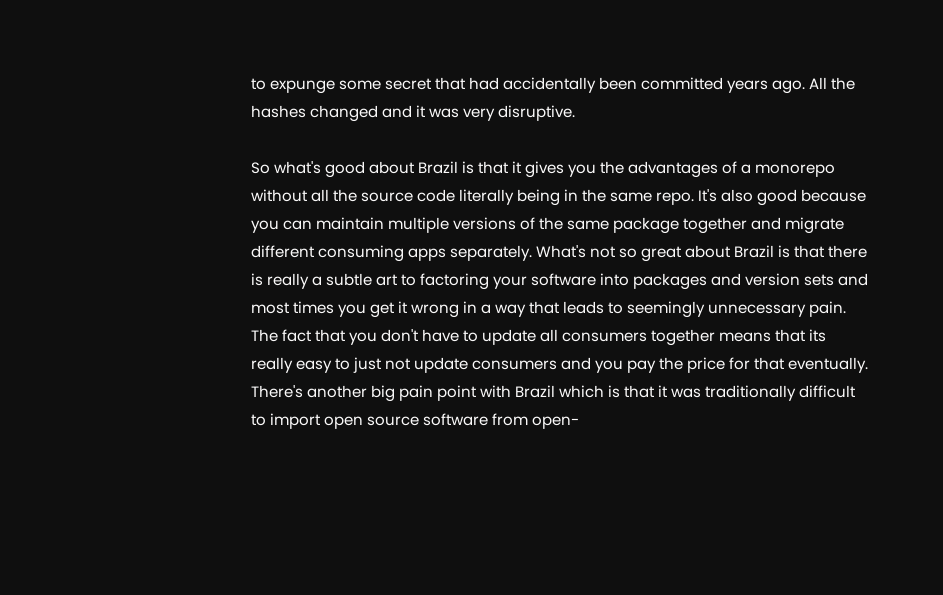to expunge some secret that had accidentally been committed years ago. All the hashes changed and it was very disruptive.

So what's good about Brazil is that it gives you the advantages of a monorepo without all the source code literally being in the same repo. It's also good because you can maintain multiple versions of the same package together and migrate different consuming apps separately. What's not so great about Brazil is that there is really a subtle art to factoring your software into packages and version sets and most times you get it wrong in a way that leads to seemingly unnecessary pain. The fact that you don't have to update all consumers together means that its really easy to just not update consumers and you pay the price for that eventually. There's another big pain point with Brazil which is that it was traditionally difficult to import open source software from open-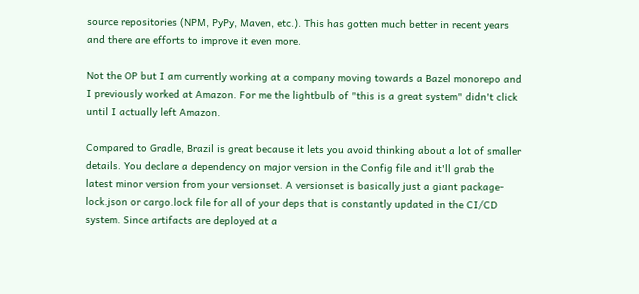source repositories (NPM, PyPy, Maven, etc.). This has gotten much better in recent years and there are efforts to improve it even more.

Not the OP but I am currently working at a company moving towards a Bazel monorepo and I previously worked at Amazon. For me the lightbulb of "this is a great system" didn't click until I actually left Amazon.

Compared to Gradle, Brazil is great because it lets you avoid thinking about a lot of smaller details. You declare a dependency on major version in the Config file and it'll grab the latest minor version from your versionset. A versionset is basically just a giant package-lock.json or cargo.lock file for all of your deps that is constantly updated in the CI/CD system. Since artifacts are deployed at a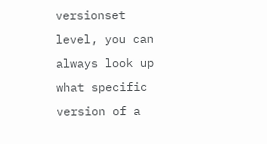versionset level, you can always look up what specific version of a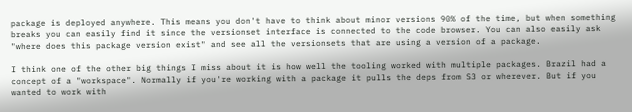package is deployed anywhere. This means you don't have to think about minor versions 90% of the time, but when something breaks you can easily find it since the versionset interface is connected to the code browser. You can also easily ask "where does this package version exist" and see all the versionsets that are using a version of a package.

I think one of the other big things I miss about it is how well the tooling worked with multiple packages. Brazil had a concept of a "workspace". Normally if you're working with a package it pulls the deps from S3 or wherever. But if you wanted to work with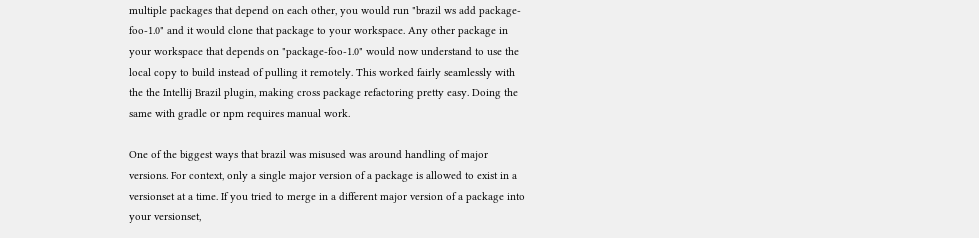multiple packages that depend on each other, you would run "brazil ws add package-foo-1.0" and it would clone that package to your workspace. Any other package in your workspace that depends on "package-foo-1.0" would now understand to use the local copy to build instead of pulling it remotely. This worked fairly seamlessly with the the Intellij Brazil plugin, making cross package refactoring pretty easy. Doing the same with gradle or npm requires manual work.

One of the biggest ways that brazil was misused was around handling of major versions. For context, only a single major version of a package is allowed to exist in a versionset at a time. If you tried to merge in a different major version of a package into your versionset,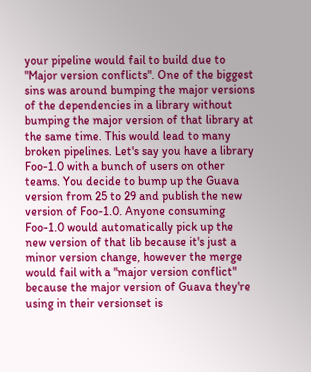your pipeline would fail to build due to "Major version conflicts". One of the biggest sins was around bumping the major versions of the dependencies in a library without bumping the major version of that library at the same time. This would lead to many broken pipelines. Let's say you have a library Foo-1.0 with a bunch of users on other teams. You decide to bump up the Guava version from 25 to 29 and publish the new version of Foo-1.0. Anyone consuming Foo-1.0 would automatically pick up the new version of that lib because it's just a minor version change, however the merge would fail with a "major version conflict" because the major version of Guava they're using in their versionset is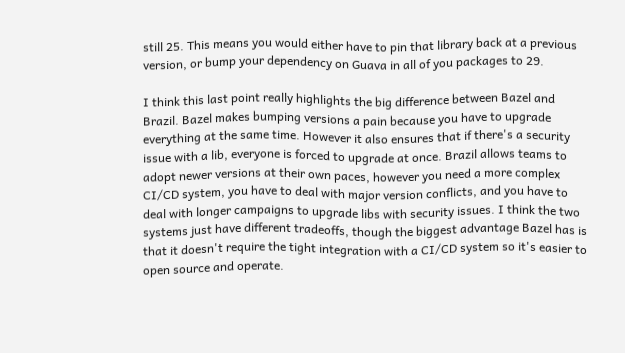still 25. This means you would either have to pin that library back at a previous version, or bump your dependency on Guava in all of you packages to 29.

I think this last point really highlights the big difference between Bazel and Brazil. Bazel makes bumping versions a pain because you have to upgrade everything at the same time. However it also ensures that if there's a security issue with a lib, everyone is forced to upgrade at once. Brazil allows teams to adopt newer versions at their own paces, however you need a more complex CI/CD system, you have to deal with major version conflicts, and you have to deal with longer campaigns to upgrade libs with security issues. I think the two systems just have different tradeoffs, though the biggest advantage Bazel has is that it doesn't require the tight integration with a CI/CD system so it's easier to open source and operate.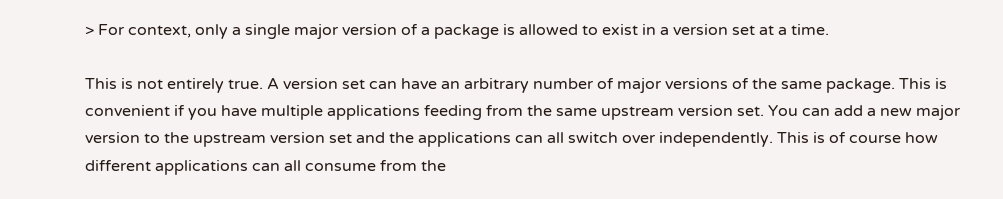> For context, only a single major version of a package is allowed to exist in a version set at a time.

This is not entirely true. A version set can have an arbitrary number of major versions of the same package. This is convenient if you have multiple applications feeding from the same upstream version set. You can add a new major version to the upstream version set and the applications can all switch over independently. This is of course how different applications can all consume from the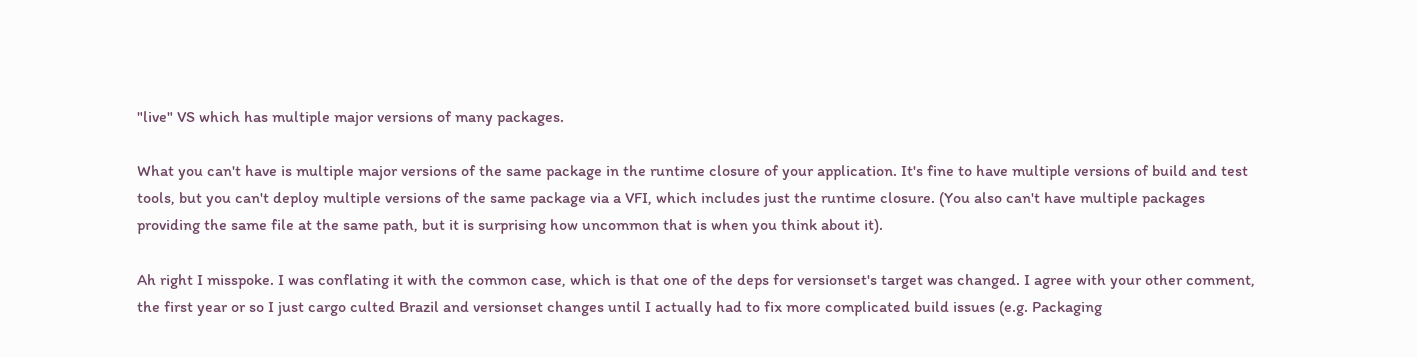"live" VS which has multiple major versions of many packages.

What you can't have is multiple major versions of the same package in the runtime closure of your application. It's fine to have multiple versions of build and test tools, but you can't deploy multiple versions of the same package via a VFI, which includes just the runtime closure. (You also can't have multiple packages providing the same file at the same path, but it is surprising how uncommon that is when you think about it).

Ah right I misspoke. I was conflating it with the common case, which is that one of the deps for versionset's target was changed. I agree with your other comment, the first year or so I just cargo culted Brazil and versionset changes until I actually had to fix more complicated build issues (e.g. Packaging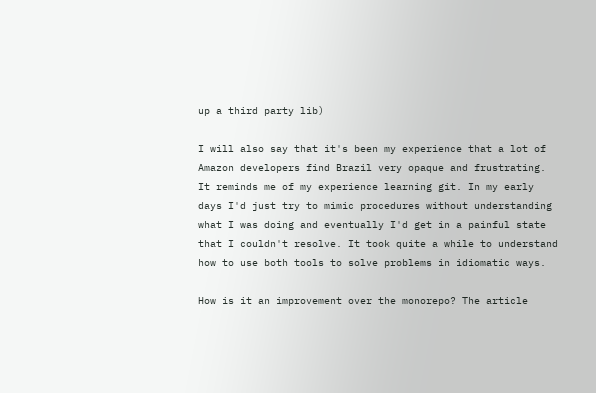up a third party lib)

I will also say that it's been my experience that a lot of Amazon developers find Brazil very opaque and frustrating. It reminds me of my experience learning git. In my early days I'd just try to mimic procedures without understanding what I was doing and eventually I'd get in a painful state that I couldn't resolve. It took quite a while to understand how to use both tools to solve problems in idiomatic ways.

How is it an improvement over the monorepo? The article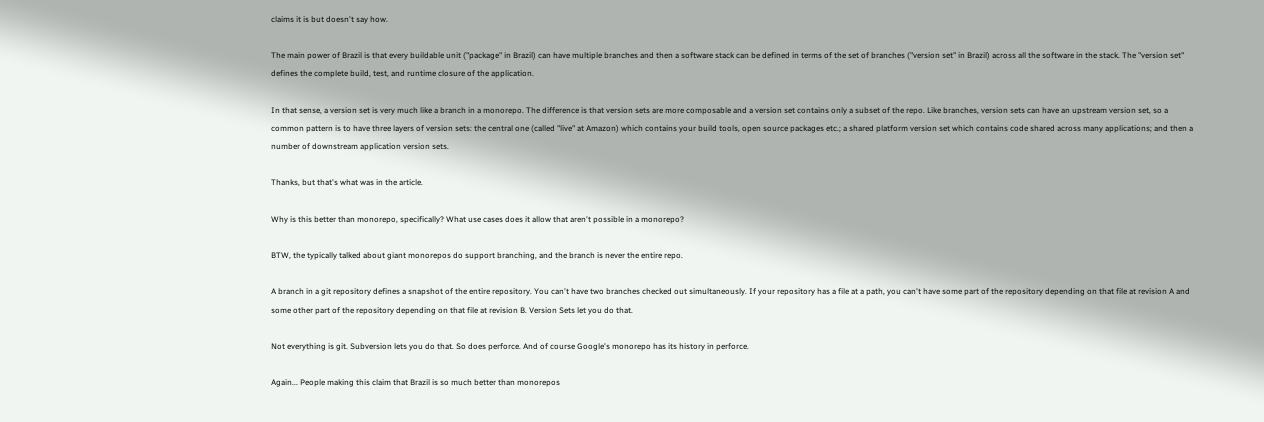claims it is but doesn't say how.

The main power of Brazil is that every buildable unit ("package" in Brazil) can have multiple branches and then a software stack can be defined in terms of the set of branches ("version set" in Brazil) across all the software in the stack. The "version set" defines the complete build, test, and runtime closure of the application.

In that sense, a version set is very much like a branch in a monorepo. The difference is that version sets are more composable and a version set contains only a subset of the repo. Like branches, version sets can have an upstream version set, so a common pattern is to have three layers of version sets: the central one (called "live" at Amazon) which contains your build tools, open source packages etc.; a shared platform version set which contains code shared across many applications; and then a number of downstream application version sets.

Thanks, but that's what was in the article.

Why is this better than monorepo, specifically? What use cases does it allow that aren't possible in a monorepo?

BTW, the typically talked about giant monorepos do support branching, and the branch is never the entire repo.

A branch in a git repository defines a snapshot of the entire repository. You can't have two branches checked out simultaneously. If your repository has a file at a path, you can't have some part of the repository depending on that file at revision A and some other part of the repository depending on that file at revision B. Version Sets let you do that.

Not everything is git. Subversion lets you do that. So does perforce. And of course Google's monorepo has its history in perforce.

Again... People making this claim that Brazil is so much better than monorepos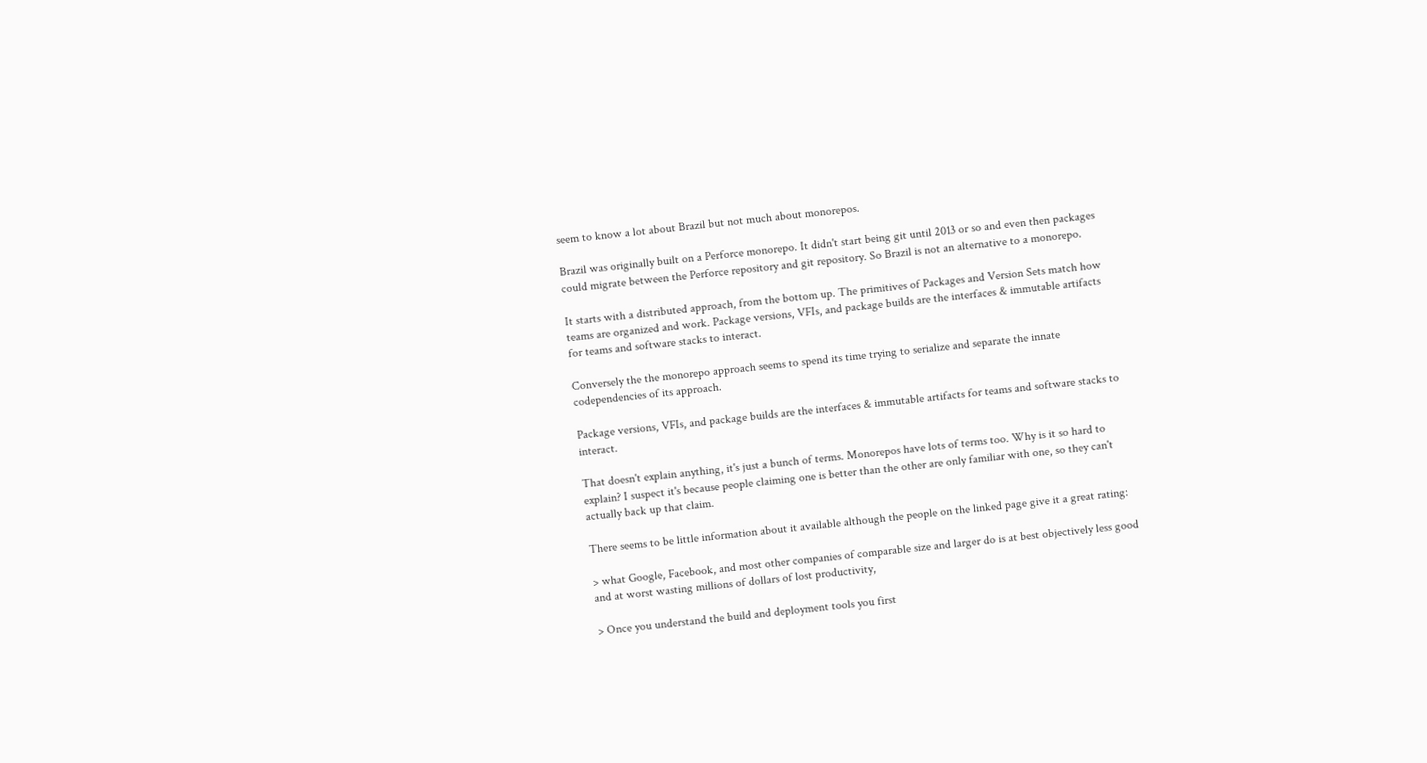seem to know a lot about Brazil but not much about monorepos.

Brazil was originally built on a Perforce monorepo. It didn't start being git until 2013 or so and even then packages could migrate between the Perforce repository and git repository. So Brazil is not an alternative to a monorepo.

It starts with a distributed approach, from the bottom up. The primitives of Packages and Version Sets match how teams are organized and work. Package versions, VFIs, and package builds are the interfaces & immutable artifacts for teams and software stacks to interact.

Conversely the the monorepo approach seems to spend its time trying to serialize and separate the innate codependencies of its approach.

Package versions, VFIs, and package builds are the interfaces & immutable artifacts for teams and software stacks to interact.

That doesn't explain anything, it's just a bunch of terms. Monorepos have lots of terms too. Why is it so hard to explain? I suspect it's because people claiming one is better than the other are only familiar with one, so they can't actually back up that claim.

There seems to be little information about it available although the people on the linked page give it a great rating:

> what Google, Facebook, and most other companies of comparable size and larger do is at best objectively less good and at worst wasting millions of dollars of lost productivity,

> Once you understand the build and deployment tools you first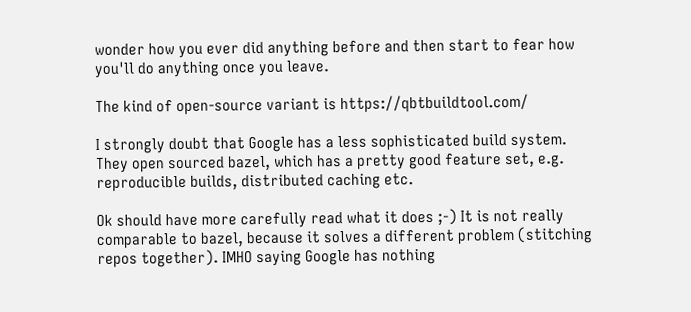wonder how you ever did anything before and then start to fear how you'll do anything once you leave.

The kind of open-source variant is https://qbtbuildtool.com/

I strongly doubt that Google has a less sophisticated build system. They open sourced bazel, which has a pretty good feature set, e.g. reproducible builds, distributed caching etc.

Ok should have more carefully read what it does ;-) It is not really comparable to bazel, because it solves a different problem (stitching repos together). IMHO saying Google has nothing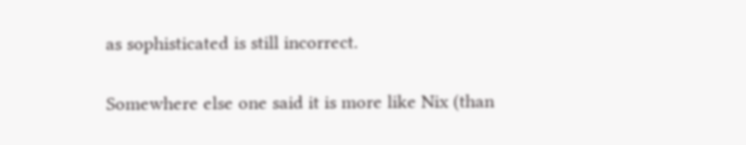as sophisticated is still incorrect.

Somewhere else one said it is more like Nix (than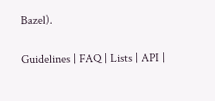Bazel).


Guidelines | FAQ | Lists | API |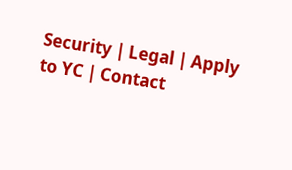Security | Legal | Apply to YC | Contact